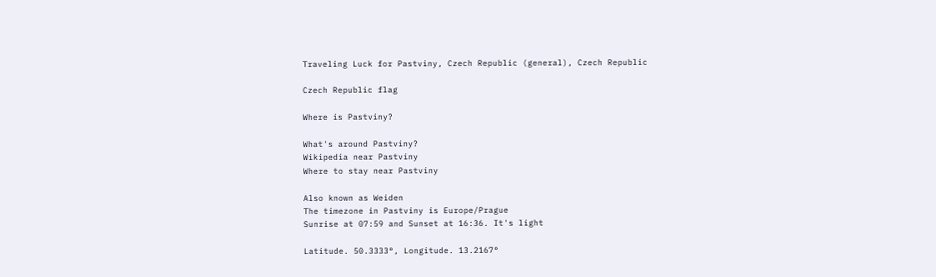Traveling Luck for Pastviny, Czech Republic (general), Czech Republic

Czech Republic flag

Where is Pastviny?

What's around Pastviny?
Wikipedia near Pastviny
Where to stay near Pastviny

Also known as Weiden
The timezone in Pastviny is Europe/Prague
Sunrise at 07:59 and Sunset at 16:36. It's light

Latitude. 50.3333°, Longitude. 13.2167°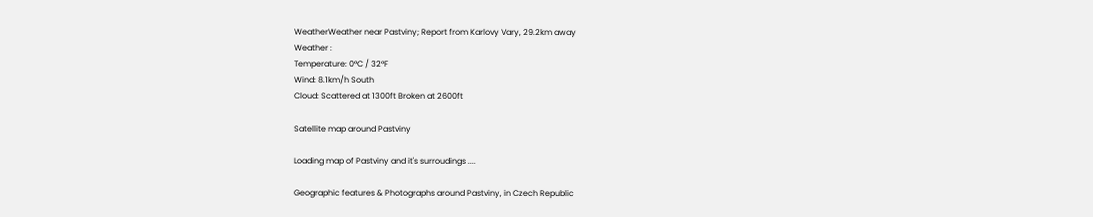WeatherWeather near Pastviny; Report from Karlovy Vary, 29.2km away
Weather :
Temperature: 0°C / 32°F
Wind: 8.1km/h South
Cloud: Scattered at 1300ft Broken at 2600ft

Satellite map around Pastviny

Loading map of Pastviny and it's surroudings ....

Geographic features & Photographs around Pastviny, in Czech Republic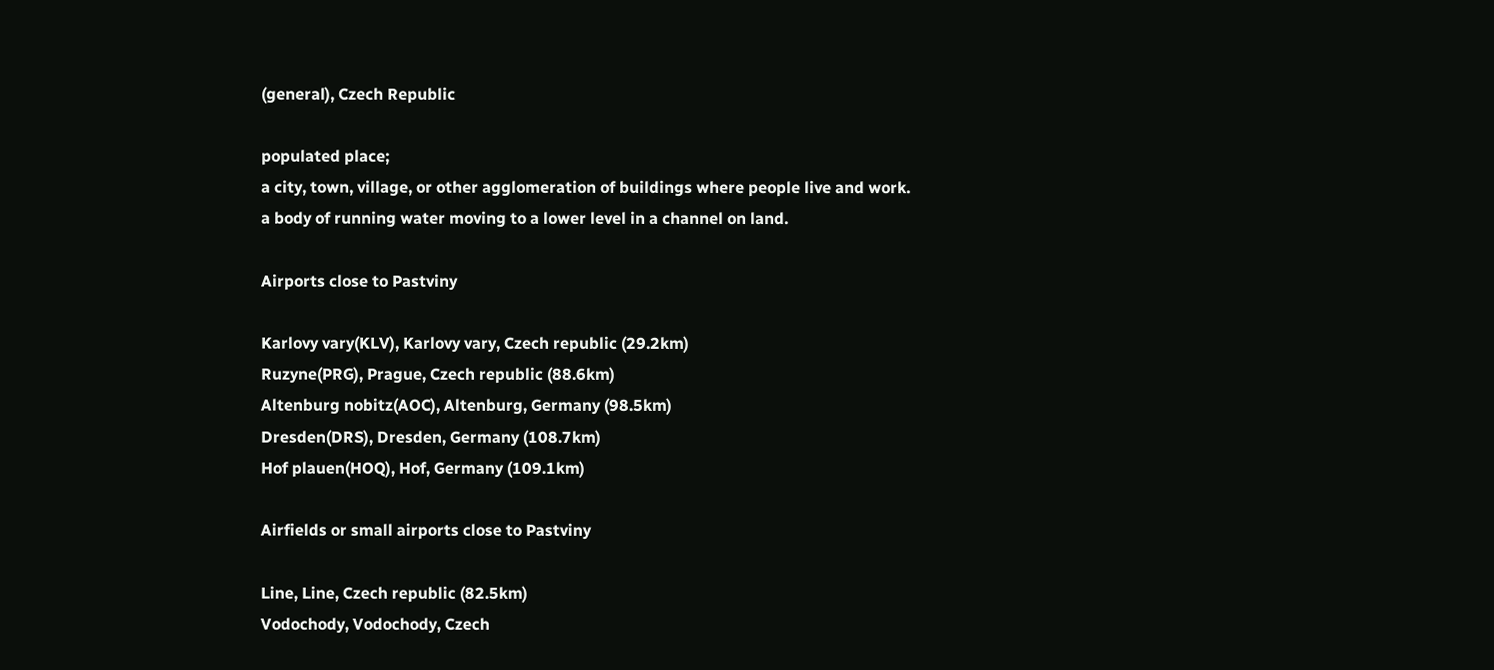(general), Czech Republic

populated place;
a city, town, village, or other agglomeration of buildings where people live and work.
a body of running water moving to a lower level in a channel on land.

Airports close to Pastviny

Karlovy vary(KLV), Karlovy vary, Czech republic (29.2km)
Ruzyne(PRG), Prague, Czech republic (88.6km)
Altenburg nobitz(AOC), Altenburg, Germany (98.5km)
Dresden(DRS), Dresden, Germany (108.7km)
Hof plauen(HOQ), Hof, Germany (109.1km)

Airfields or small airports close to Pastviny

Line, Line, Czech republic (82.5km)
Vodochody, Vodochody, Czech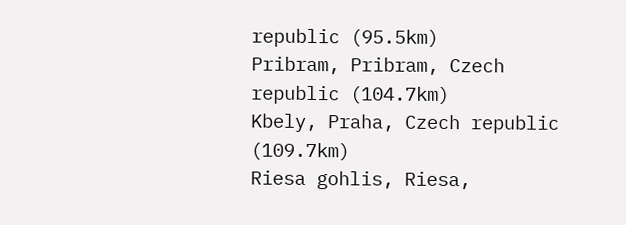republic (95.5km)
Pribram, Pribram, Czech republic (104.7km)
Kbely, Praha, Czech republic (109.7km)
Riesa gohlis, Riesa,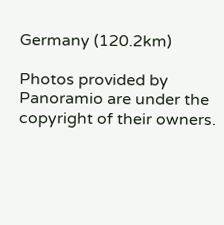Germany (120.2km)

Photos provided by Panoramio are under the copyright of their owners.